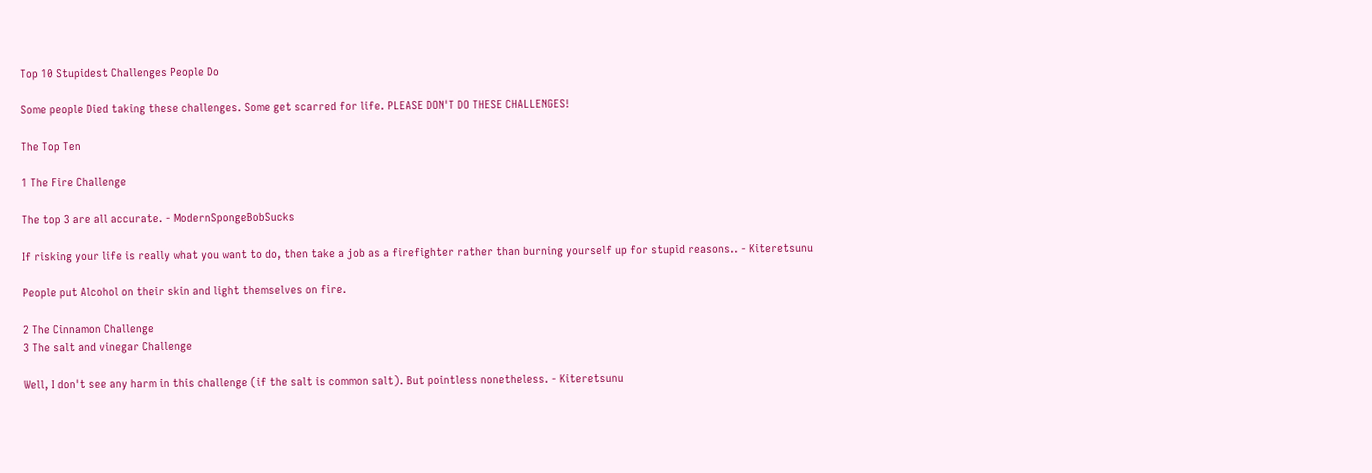Top 10 Stupidest Challenges People Do

Some people Died taking these challenges. Some get scarred for life. PLEASE DON'T DO THESE CHALLENGES!

The Top Ten

1 The Fire Challenge

The top 3 are all accurate. - ModernSpongeBobSucks

If risking your life is really what you want to do, then take a job as a firefighter rather than burning yourself up for stupid reasons.. - Kiteretsunu

People put Alcohol on their skin and light themselves on fire.

2 The Cinnamon Challenge
3 The salt and vinegar Challenge

Well, I don't see any harm in this challenge (if the salt is common salt). But pointless nonetheless. - Kiteretsunu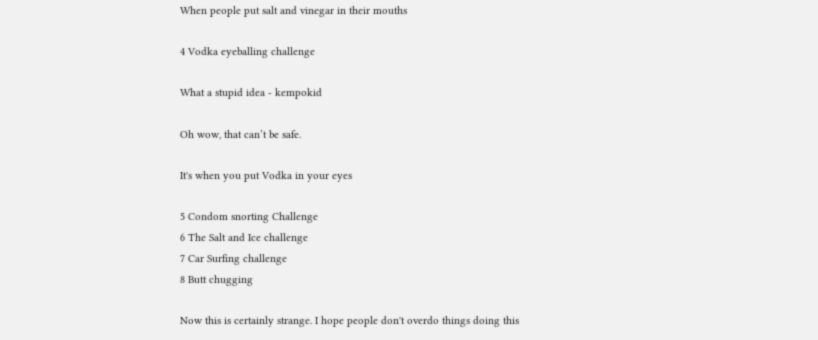When people put salt and vinegar in their mouths

4 Vodka eyeballing challenge

What a stupid idea - kempokid

Oh wow, that can’t be safe.

It's when you put Vodka in your eyes

5 Condom snorting Challenge
6 The Salt and Ice challenge
7 Car Surfing challenge
8 Butt chugging

Now this is certainly strange. I hope people don't overdo things doing this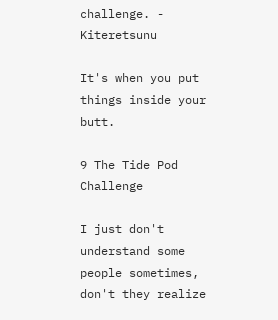challenge. - Kiteretsunu

It's when you put things inside your butt.

9 The Tide Pod Challenge

I just don't understand some people sometimes, don't they realize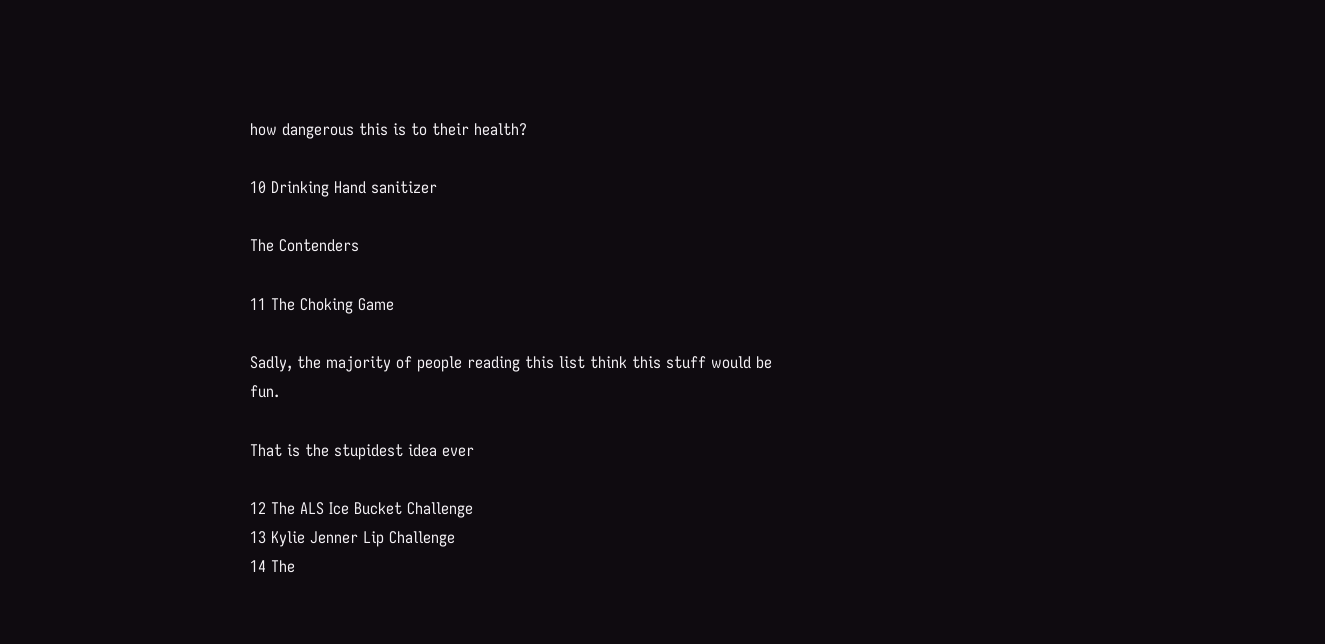how dangerous this is to their health?

10 Drinking Hand sanitizer

The Contenders

11 The Choking Game

Sadly, the majority of people reading this list think this stuff would be fun.

That is the stupidest idea ever

12 The ALS Ice Bucket Challenge
13 Kylie Jenner Lip Challenge
14 The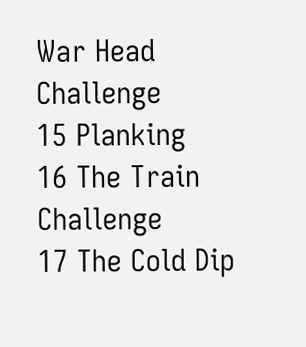War Head Challenge
15 Planking
16 The Train Challenge
17 The Cold Dip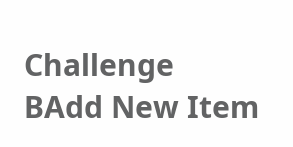Challenge
BAdd New Item